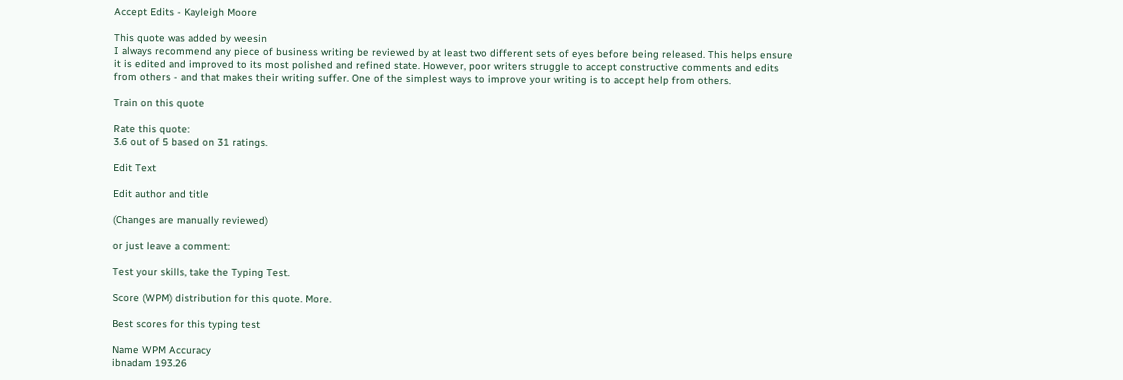Accept Edits - Kayleigh Moore

This quote was added by weesin
I always recommend any piece of business writing be reviewed by at least two different sets of eyes before being released. This helps ensure it is edited and improved to its most polished and refined state. However, poor writers struggle to accept constructive comments and edits from others - and that makes their writing suffer. One of the simplest ways to improve your writing is to accept help from others.

Train on this quote

Rate this quote:
3.6 out of 5 based on 31 ratings.

Edit Text

Edit author and title

(Changes are manually reviewed)

or just leave a comment:

Test your skills, take the Typing Test.

Score (WPM) distribution for this quote. More.

Best scores for this typing test

Name WPM Accuracy
ibnadam 193.26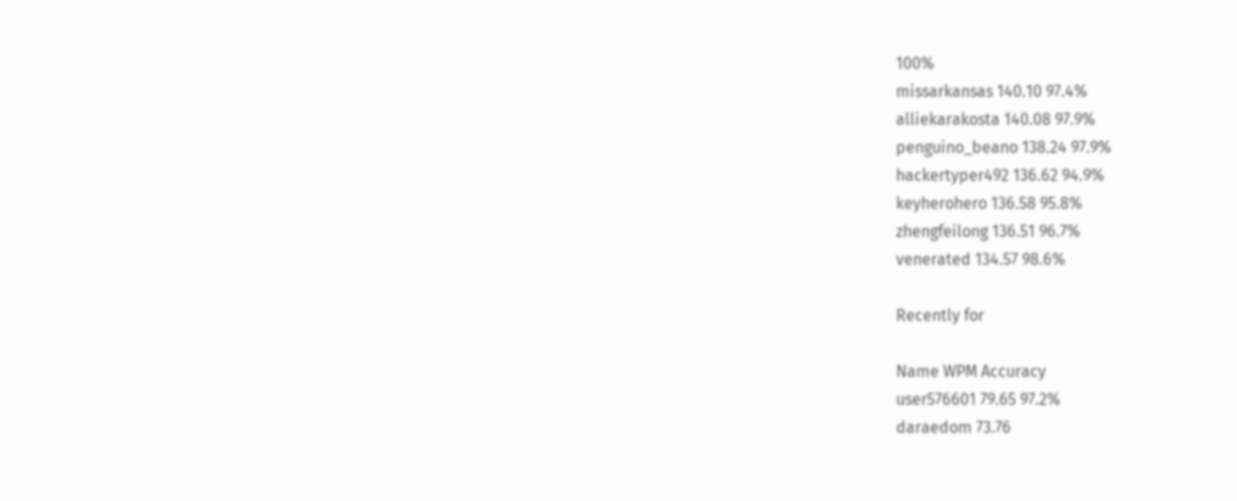100%
missarkansas 140.10 97.4%
alliekarakosta 140.08 97.9%
penguino_beano 138.24 97.9%
hackertyper492 136.62 94.9%
keyherohero 136.58 95.8%
zhengfeilong 136.51 96.7%
venerated 134.57 98.6%

Recently for

Name WPM Accuracy
user576601 79.65 97.2%
daraedom 73.76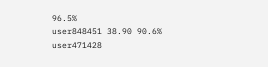96.5%
user848451 38.90 90.6%
user471428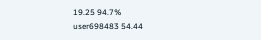19.25 94.7%
user698483 54.44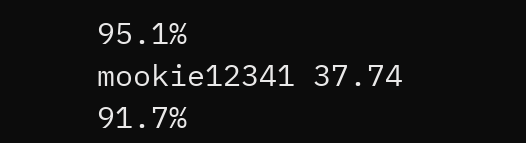95.1%
mookie12341 37.74 91.7%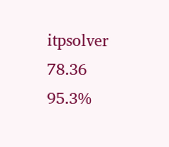itpsolver 78.36 95.3%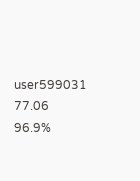user599031 77.06 96.9%